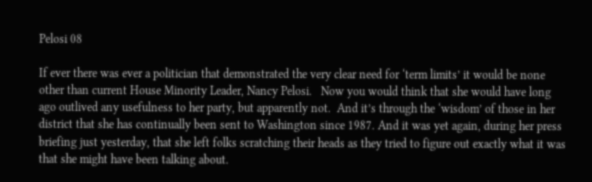Pelosi 08

If ever there was ever a politician that demonstrated the very clear need for ‘term limits’ it would be none other than current House Minority Leader, Nancy Pelosi.   Now you would think that she would have long ago outlived any usefulness to her party, but apparently not.  And it’s through the ‘wisdom’ of those in her district that she has continually been sent to Washington since 1987. And it was yet again, during her press briefing just yesterday, that she left folks scratching their heads as they tried to figure out exactly what it was that she might have been talking about.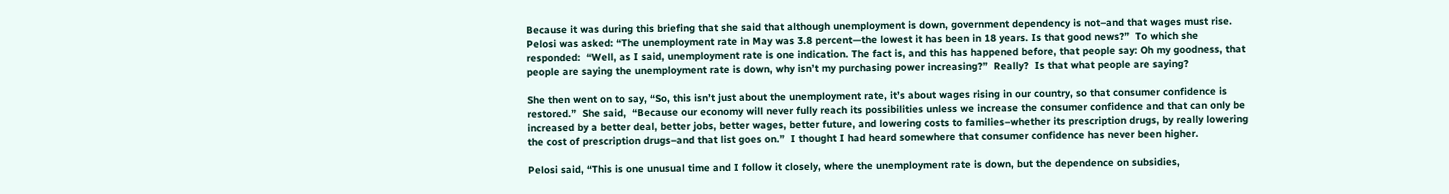Because it was during this briefing that she said that although unemployment is down, government dependency is not–and that wages must rise.  Pelosi was asked: “The unemployment rate in May was 3.8 percent—the lowest it has been in 18 years. Is that good news?”  To which she responded:  “Well, as I said, unemployment rate is one indication. The fact is, and this has happened before, that people say: Oh my goodness, that people are saying the unemployment rate is down, why isn’t my purchasing power increasing?”  Really?  Is that what people are saying?

She then went on to say, “So, this isn’t just about the unemployment rate, it’s about wages rising in our country, so that consumer confidence is restored.”  She said,  “Because our economy will never fully reach its possibilities unless we increase the consumer confidence and that can only be increased by a better deal, better jobs, better wages, better future, and lowering costs to families–whether its prescription drugs, by really lowering the cost of prescription drugs–and that list goes on.”  I thought I had heard somewhere that consumer confidence has never been higher.

Pelosi said, “This is one unusual time and I follow it closely, where the unemployment rate is down, but the dependence on subsidies,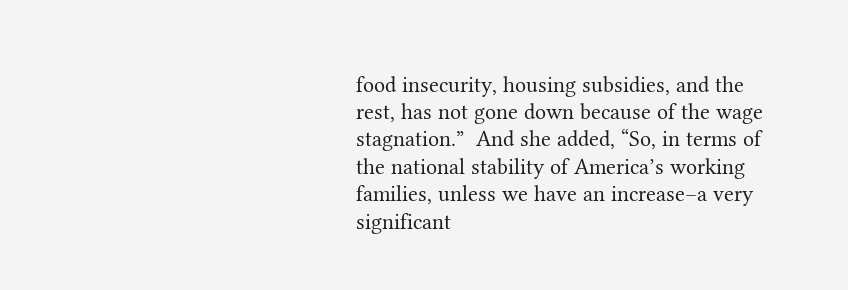food insecurity, housing subsidies, and the rest, has not gone down because of the wage stagnation.”  And she added, “So, in terms of the national stability of America’s working families, unless we have an increase–a very significant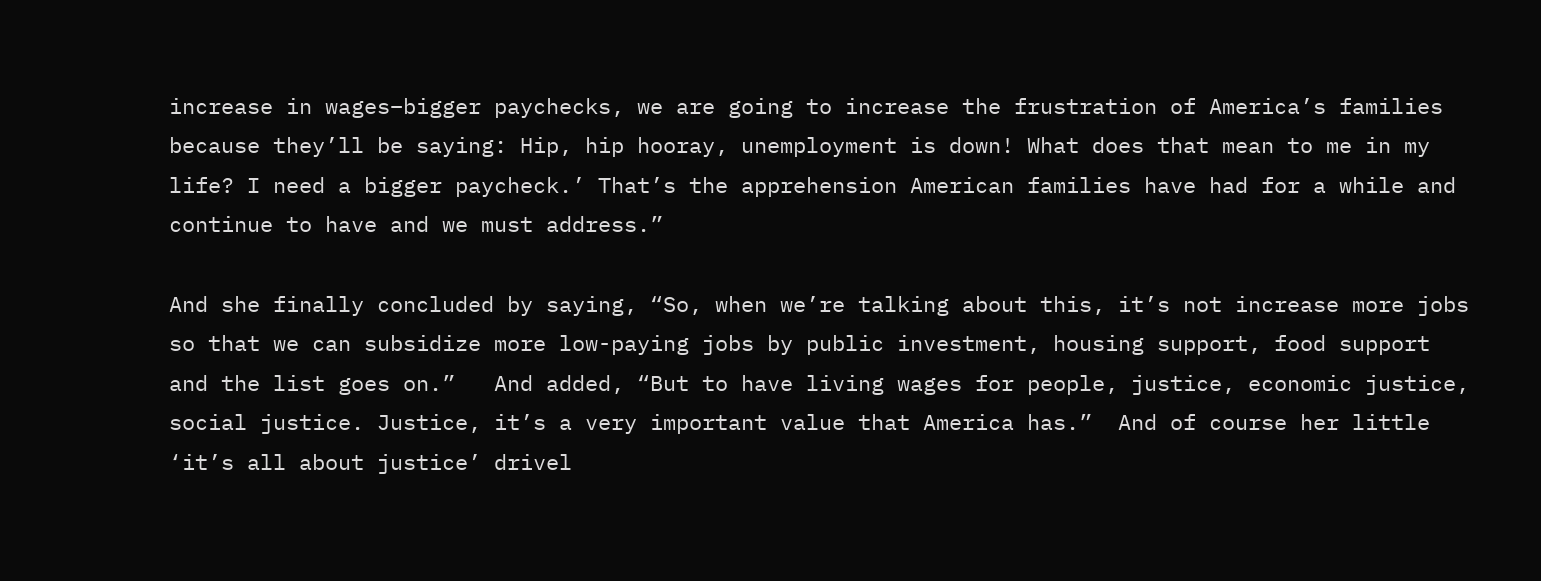increase in wages–bigger paychecks, we are going to increase the frustration of America’s families because they’ll be saying: Hip, hip hooray, unemployment is down! What does that mean to me in my life? I need a bigger paycheck.’ That’s the apprehension American families have had for a while and continue to have and we must address.”

And she finally concluded by saying, “So, when we’re talking about this, it’s not increase more jobs so that we can subsidize more low-paying jobs by public investment, housing support, food support and the list goes on.”   And added, “But to have living wages for people, justice, economic justice, social justice. Justice, it’s a very important value that America has.”  And of course her little ‘it’s all about justice’ drivel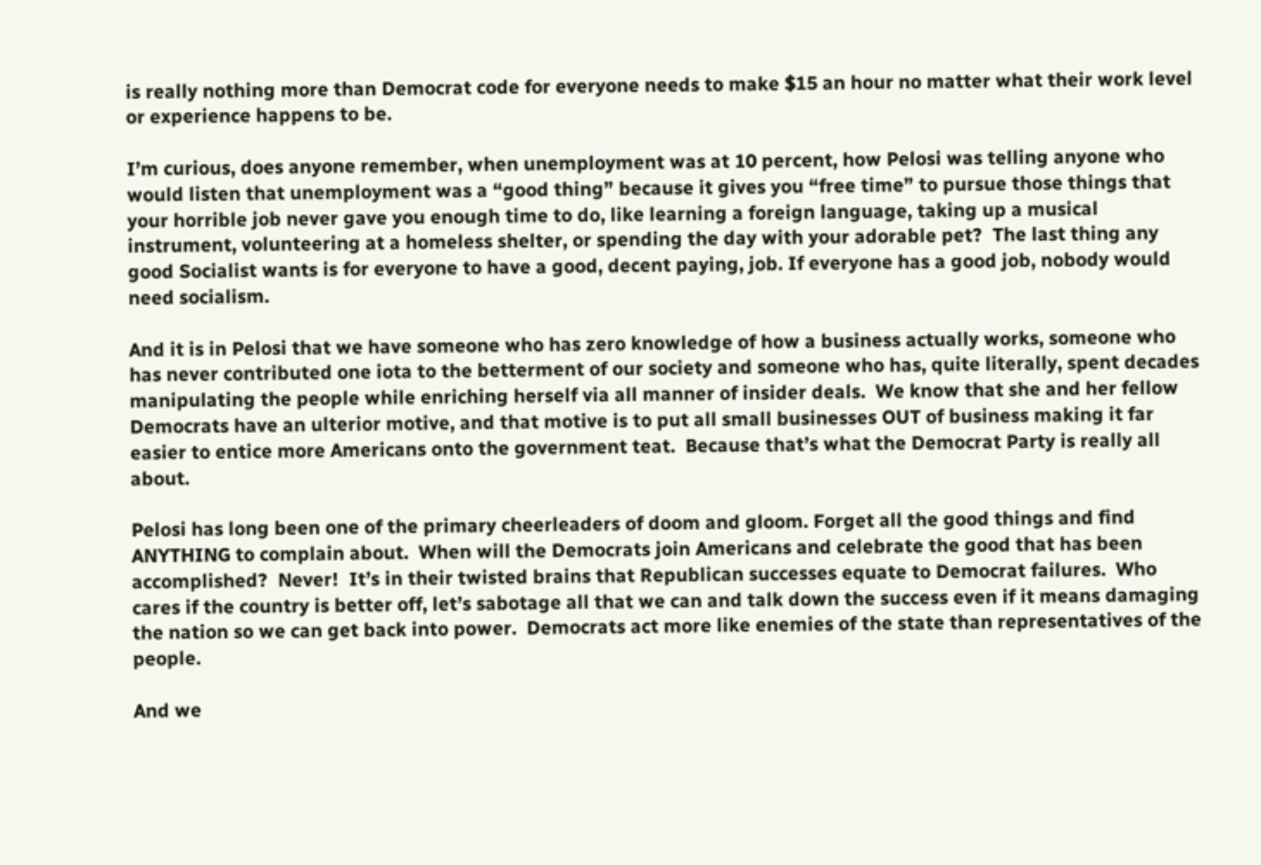is really nothing more than Democrat code for everyone needs to make $15 an hour no matter what their work level or experience happens to be.

I’m curious, does anyone remember, when unemployment was at 10 percent, how Pelosi was telling anyone who would listen that unemployment was a “good thing” because it gives you “free time” to pursue those things that your horrible job never gave you enough time to do, like learning a foreign language, taking up a musical instrument, volunteering at a homeless shelter, or spending the day with your adorable pet?  The last thing any good Socialist wants is for everyone to have a good, decent paying, job. If everyone has a good job, nobody would need socialism.

And it is in Pelosi that we have someone who has zero knowledge of how a business actually works, someone who has never contributed one iota to the betterment of our society and someone who has, quite literally, spent decades manipulating the people while enriching herself via all manner of insider deals.  We know that she and her fellow Democrats have an ulterior motive, and that motive is to put all small businesses OUT of business making it far easier to entice more Americans onto the government teat.  Because that’s what the Democrat Party is really all about.

Pelosi has long been one of the primary cheerleaders of doom and gloom. Forget all the good things and find ANYTHING to complain about.  When will the Democrats join Americans and celebrate the good that has been accomplished?  Never!  It’s in their twisted brains that Republican successes equate to Democrat failures.  Who cares if the country is better off, let’s sabotage all that we can and talk down the success even if it means damaging the nation so we can get back into power.  Democrats act more like enemies of the state than representatives of the people.

And we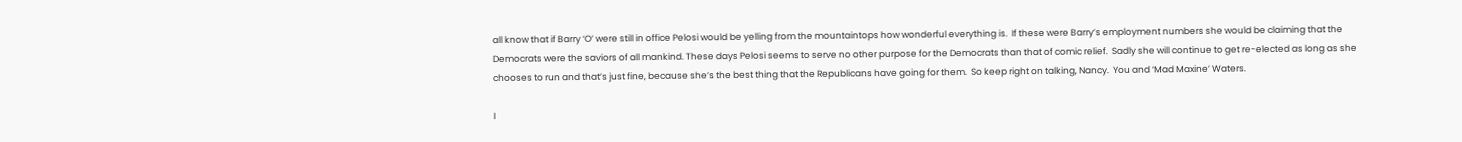all know that if Barry ‘O’ were still in office Pelosi would be yelling from the mountaintops how wonderful everything is.  If these were Barry’s employment numbers she would be claiming that the Democrats were the saviors of all mankind. These days Pelosi seems to serve no other purpose for the Democrats than that of comic relief.  Sadly she will continue to get re-elected as long as she chooses to run and that’s just fine, because she’s the best thing that the Republicans have going for them.  So keep right on talking, Nancy.  You and ‘Mad Maxine’ Waters.

I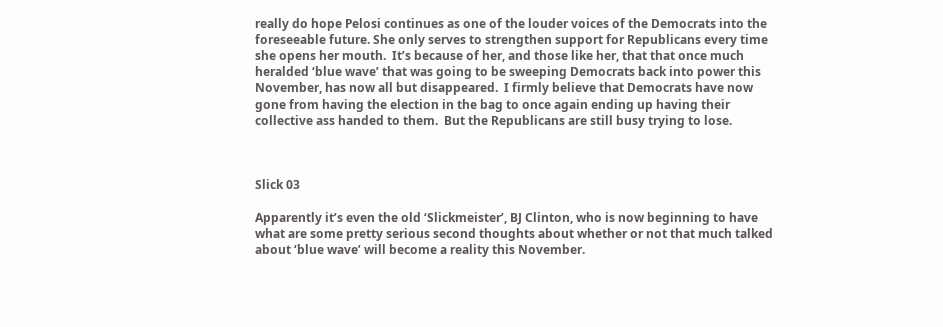really do hope Pelosi continues as one of the louder voices of the Democrats into the foreseeable future. She only serves to strengthen support for Republicans every time she opens her mouth.  It’s because of her, and those like her, that that once much heralded ‘blue wave’ that was going to be sweeping Democrats back into power this November, has now all but disappeared.  I firmly believe that Democrats have now gone from having the election in the bag to once again ending up having their collective ass handed to them.  But the Republicans are still busy trying to lose.



Slick 03

Apparently it’s even the old ‘Slickmeister’, BJ Clinton, who is now beginning to have what are some pretty serious second thoughts about whether or not that much talked about ‘blue wave’ will become a reality this November.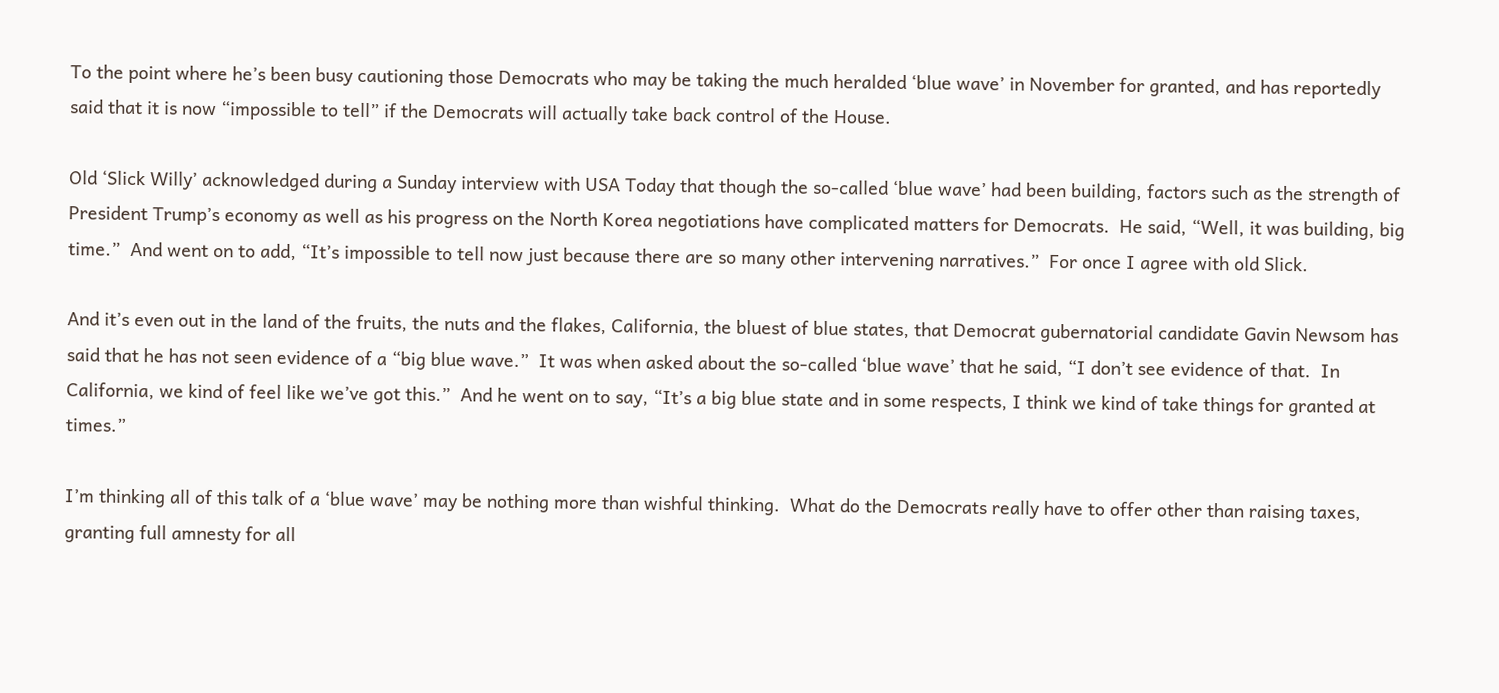To the point where he’s been busy cautioning those Democrats who may be taking the much heralded ‘blue wave’ in November for granted, and has reportedly said that it is now “impossible to tell” if the Democrats will actually take back control of the House.

Old ‘Slick Willy’ acknowledged during a Sunday interview with USA Today that though the so-called ‘blue wave’ had been building, factors such as the strength of President Trump’s economy as well as his progress on the North Korea negotiations have complicated matters for Democrats.  He said, “Well, it was building, big time.”  And went on to add, “It’s impossible to tell now just because there are so many other intervening narratives.”  For once I agree with old Slick.

And it’s even out in the land of the fruits, the nuts and the flakes, California, the bluest of blue states, that Democrat gubernatorial candidate Gavin Newsom has said that he has not seen evidence of a “big blue wave.”  It was when asked about the so-called ‘blue wave’ that he said, “I don’t see evidence of that.  In California, we kind of feel like we’ve got this.”  And he went on to say, “It’s a big blue state and in some respects, I think we kind of take things for granted at times.”

I’m thinking all of this talk of a ‘blue wave’ may be nothing more than wishful thinking.  What do the Democrats really have to offer other than raising taxes, granting full amnesty for all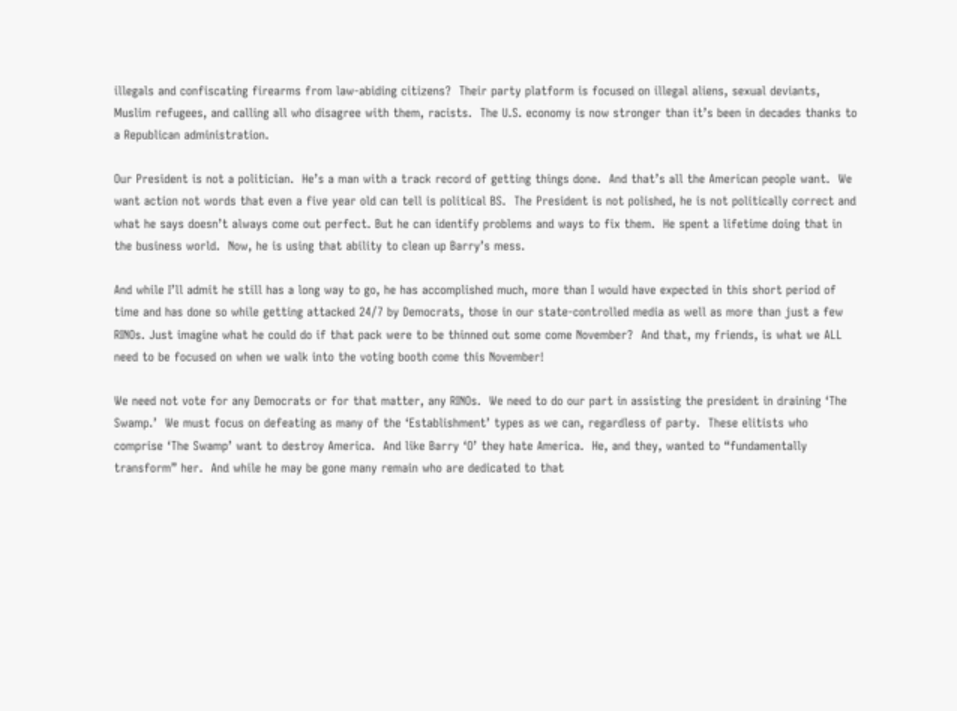illegals and confiscating firearms from law-abiding citizens?  Their party platform is focused on illegal aliens, sexual deviants, Muslim refugees, and calling all who disagree with them, racists.  The U.S. economy is now stronger than it’s been in decades thanks to a Republican administration.

Our President is not a politician.  He’s a man with a track record of getting things done.  And that’s all the American people want.  We want action not words that even a five year old can tell is political BS.  The President is not polished, he is not politically correct and what he says doesn’t always come out perfect. But he can identify problems and ways to fix them.  He spent a lifetime doing that in the business world.  Now, he is using that ability to clean up Barry’s mess.

And while I’ll admit he still has a long way to go, he has accomplished much, more than I would have expected in this short period of time and has done so while getting attacked 24/7 by Democrats, those in our state-controlled media as well as more than just a few RINOs. Just imagine what he could do if that pack were to be thinned out some come November?  And that, my friends, is what we ALL need to be focused on when we walk into the voting booth come this November!

We need not vote for any Democrats or for that matter, any RINOs.  We need to do our part in assisting the president in draining ‘The Swamp.’  We must focus on defeating as many of the ‘Establishment’ types as we can, regardless of party.  These elitists who comprise ‘The Swamp’ want to destroy America.  And like Barry ‘O’ they hate America.  He, and they, wanted to “fundamentally transform” her.  And while he may be gone many remain who are dedicated to that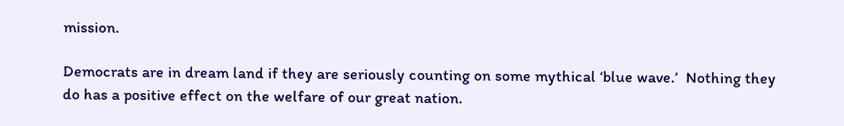mission.

Democrats are in dream land if they are seriously counting on some mythical ‘blue wave.’  Nothing they do has a positive effect on the welfare of our great nation.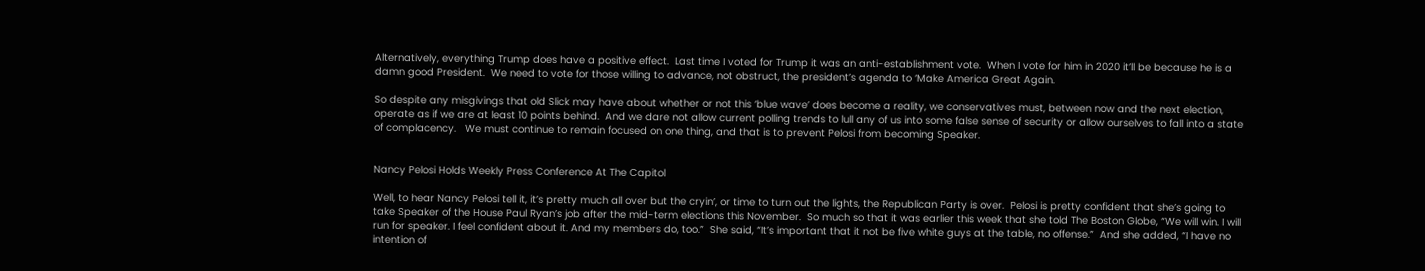Alternatively, everything Trump does have a positive effect.  Last time I voted for Trump it was an anti-establishment vote.  When I vote for him in 2020 it’ll be because he is a damn good President.  We need to vote for those willing to advance, not obstruct, the president’s agenda to ‘Make America Great Again.

So despite any misgivings that old Slick may have about whether or not this ‘blue wave’ does become a reality, we conservatives must, between now and the next election, operate as if we are at least 10 points behind.  And we dare not allow current polling trends to lull any of us into some false sense of security or allow ourselves to fall into a state of complacency.   We must continue to remain focused on one thing, and that is to prevent Pelosi from becoming Speaker.


Nancy Pelosi Holds Weekly Press Conference At The Capitol

Well, to hear Nancy Pelosi tell it, it’s pretty much all over but the cryin’, or time to turn out the lights, the Republican Party is over.  Pelosi is pretty confident that she’s going to take Speaker of the House Paul Ryan’s job after the mid-term elections this November.  So much so that it was earlier this week that she told The Boston Globe, “We will win. I will run for speaker. I feel confident about it. And my members do, too.”  She said, “It’s important that it not be five white guys at the table, no offense.”  And she added, “I have no intention of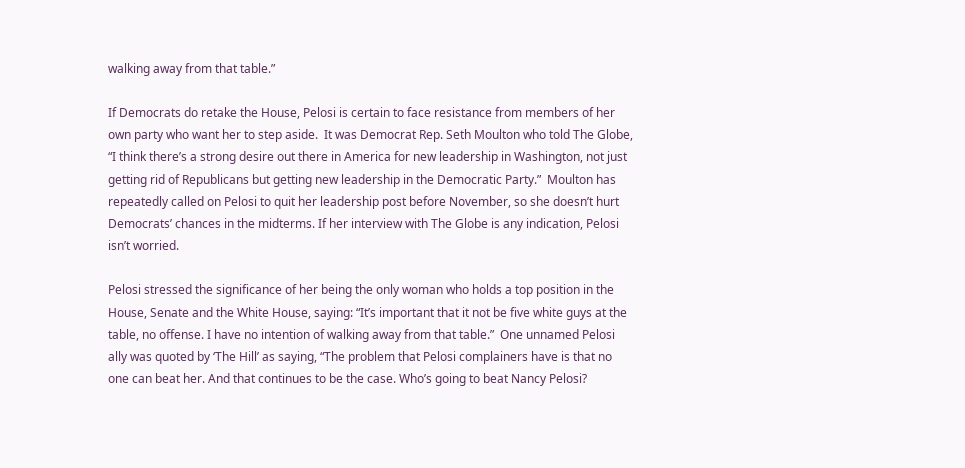walking away from that table.”

If Democrats do retake the House, Pelosi is certain to face resistance from members of her own party who want her to step aside.  It was Democrat Rep. Seth Moulton who told The Globe, “I think there’s a strong desire out there in America for new leadership in Washington, not just getting rid of Republicans but getting new leadership in the Democratic Party.”  Moulton has repeatedly called on Pelosi to quit her leadership post before November, so she doesn’t hurt Democrats’ chances in the midterms. If her interview with The Globe is any indication, Pelosi isn’t worried.

Pelosi stressed the significance of her being the only woman who holds a top position in the House, Senate and the White House, saying: “It’s important that it not be five white guys at the table, no offense. I have no intention of walking away from that table.”  One unnamed Pelosi ally was quoted by ‘The Hill’ as saying, “The problem that Pelosi complainers have is that no one can beat her. And that continues to be the case. Who’s going to beat Nancy Pelosi?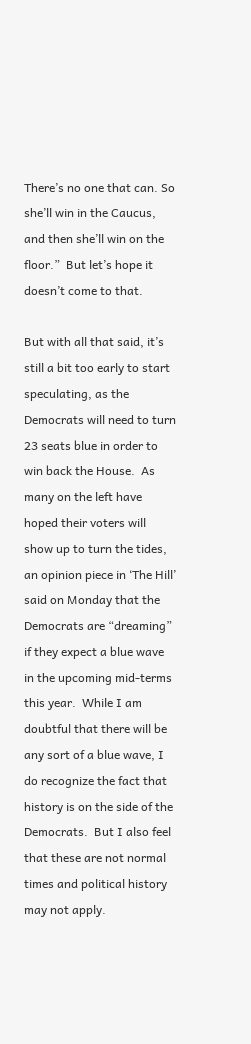There’s no one that can. So she’ll win in the Caucus, and then she’ll win on the floor.”  But let’s hope it doesn’t come to that.

But with all that said, it’s still a bit too early to start speculating, as the Democrats will need to turn 23 seats blue in order to win back the House.  As many on the left have hoped their voters will show up to turn the tides, an opinion piece in ‘The Hill’ said on Monday that the Democrats are “dreaming” if they expect a blue wave in the upcoming mid-terms this year.  While I am doubtful that there will be any sort of a blue wave, I do recognize the fact that history is on the side of the Democrats.  But I also feel that these are not normal times and political history may not apply.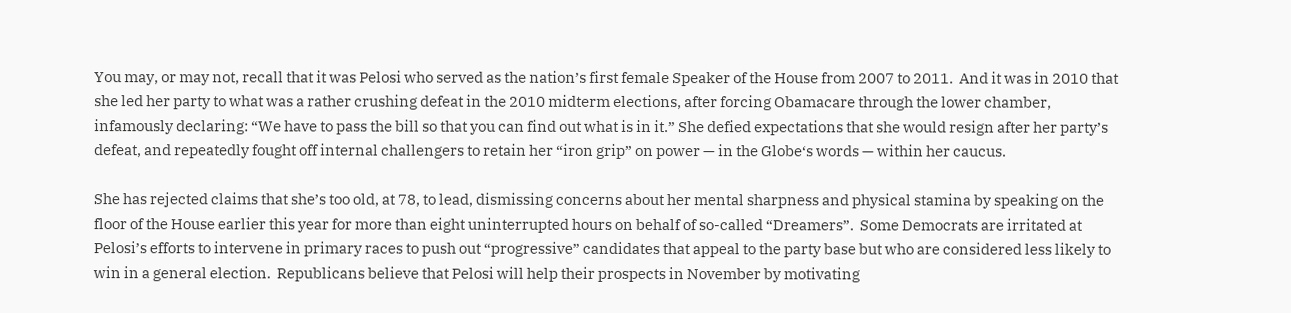You may, or may not, recall that it was Pelosi who served as the nation’s first female Speaker of the House from 2007 to 2011.  And it was in 2010 that she led her party to what was a rather crushing defeat in the 2010 midterm elections, after forcing Obamacare through the lower chamber, infamously declaring: “We have to pass the bill so that you can find out what is in it.” She defied expectations that she would resign after her party’s defeat, and repeatedly fought off internal challengers to retain her “iron grip” on power — in the Globe‘s words — within her caucus.

She has rejected claims that she’s too old, at 78, to lead, dismissing concerns about her mental sharpness and physical stamina by speaking on the floor of the House earlier this year for more than eight uninterrupted hours on behalf of so-called “Dreamers”.  Some Democrats are irritated at Pelosi’s efforts to intervene in primary races to push out “progressive” candidates that appeal to the party base but who are considered less likely to win in a general election.  Republicans believe that Pelosi will help their prospects in November by motivating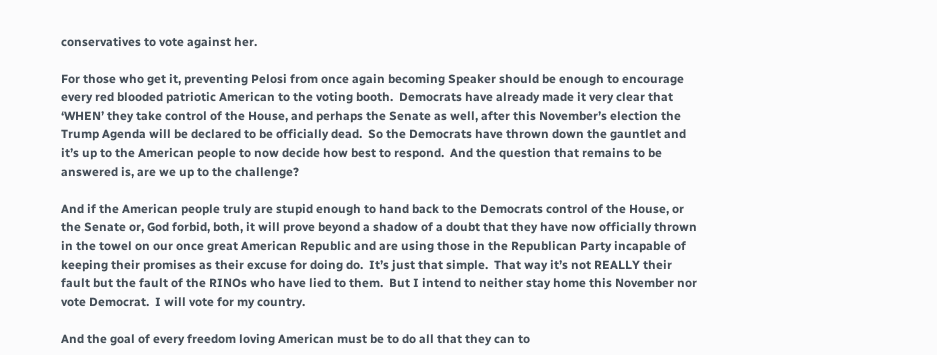conservatives to vote against her.

For those who get it, preventing Pelosi from once again becoming Speaker should be enough to encourage every red blooded patriotic American to the voting booth.  Democrats have already made it very clear that ‘WHEN’ they take control of the House, and perhaps the Senate as well, after this November’s election the Trump Agenda will be declared to be officially dead.  So the Democrats have thrown down the gauntlet and it’s up to the American people to now decide how best to respond.  And the question that remains to be answered is, are we up to the challenge?

And if the American people truly are stupid enough to hand back to the Democrats control of the House, or the Senate or, God forbid, both, it will prove beyond a shadow of a doubt that they have now officially thrown in the towel on our once great American Republic and are using those in the Republican Party incapable of keeping their promises as their excuse for doing do.  It’s just that simple.  That way it’s not REALLY their fault but the fault of the RINOs who have lied to them.  But I intend to neither stay home this November nor vote Democrat.  I will vote for my country.

And the goal of every freedom loving American must be to do all that they can to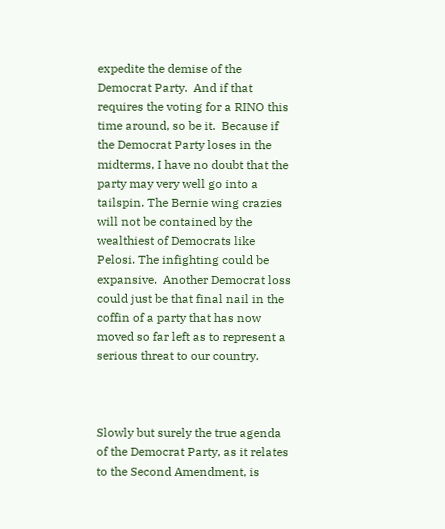expedite the demise of the Democrat Party.  And if that requires the voting for a RINO this time around, so be it.  Because if the Democrat Party loses in the midterms, I have no doubt that the party may very well go into a tailspin. The Bernie wing crazies will not be contained by the wealthiest of Democrats like Pelosi. The infighting could be expansive.  Another Democrat loss could just be that final nail in the coffin of a party that has now moved so far left as to represent a serious threat to our country.



Slowly but surely the true agenda of the Democrat Party, as it relates to the Second Amendment, is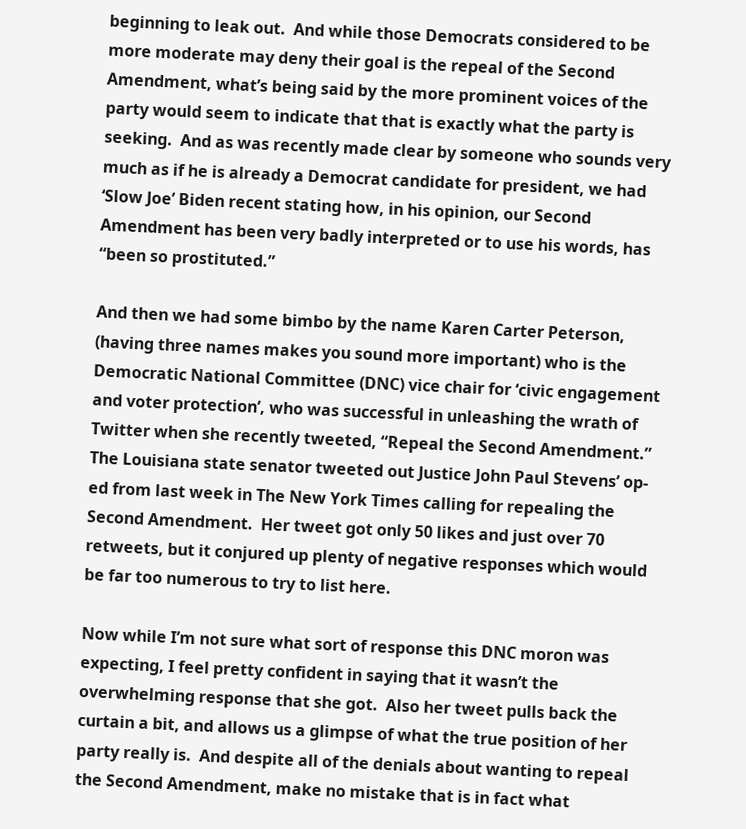beginning to leak out.  And while those Democrats considered to be more moderate may deny their goal is the repeal of the Second Amendment, what’s being said by the more prominent voices of the party would seem to indicate that that is exactly what the party is seeking.  And as was recently made clear by someone who sounds very much as if he is already a Democrat candidate for president, we had ‘Slow Joe’ Biden recent stating how, in his opinion, our Second Amendment has been very badly interpreted or to use his words, has “been so prostituted.”

And then we had some bimbo by the name Karen Carter Peterson, (having three names makes you sound more important) who is the Democratic National Committee (DNC) vice chair for ‘civic engagement and voter protection’, who was successful in unleashing the wrath of Twitter when she recently tweeted, “Repeal the Second Amendment.” The Louisiana state senator tweeted out Justice John Paul Stevens’ op-ed from last week in The New York Times calling for repealing the Second Amendment.  Her tweet got only 50 likes and just over 70 retweets, but it conjured up plenty of negative responses which would be far too numerous to try to list here.

Now while I’m not sure what sort of response this DNC moron was expecting, I feel pretty confident in saying that it wasn’t the overwhelming response that she got.  Also her tweet pulls back the curtain a bit, and allows us a glimpse of what the true position of her party really is.  And despite all of the denials about wanting to repeal the Second Amendment, make no mistake that is in fact what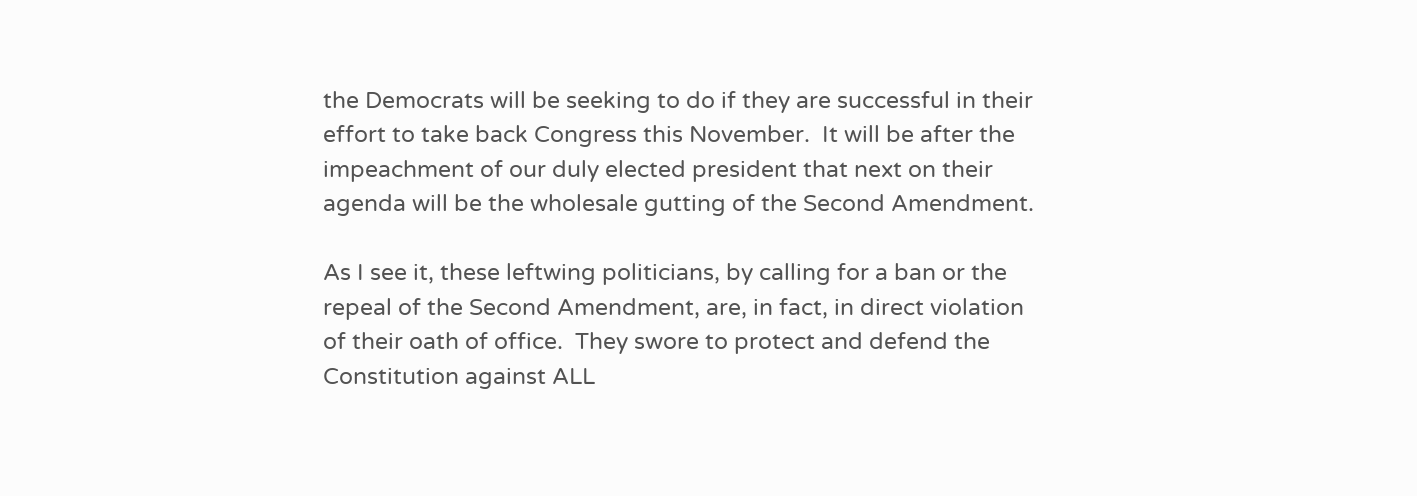the Democrats will be seeking to do if they are successful in their effort to take back Congress this November.  It will be after the impeachment of our duly elected president that next on their agenda will be the wholesale gutting of the Second Amendment.

As I see it, these leftwing politicians, by calling for a ban or the repeal of the Second Amendment, are, in fact, in direct violation of their oath of office.  They swore to protect and defend the Constitution against ALL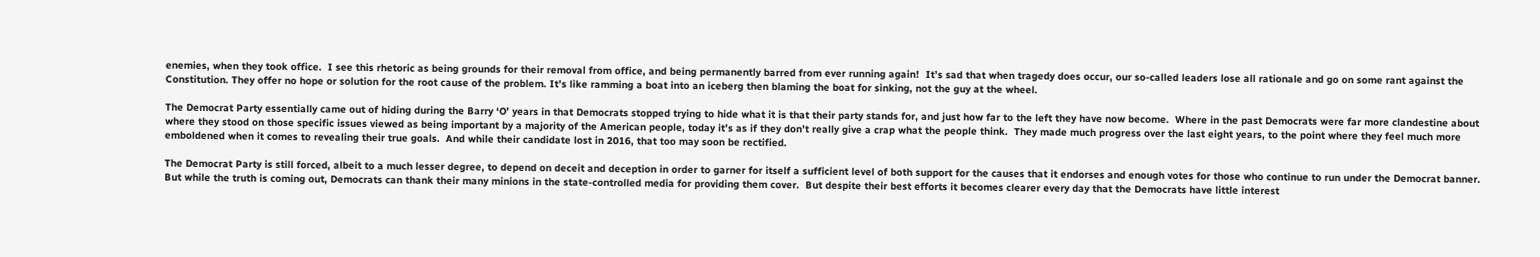enemies, when they took office.  I see this rhetoric as being grounds for their removal from office, and being permanently barred from ever running again!  It’s sad that when tragedy does occur, our so-called leaders lose all rationale and go on some rant against the Constitution. They offer no hope or solution for the root cause of the problem. It’s like ramming a boat into an iceberg then blaming the boat for sinking, not the guy at the wheel.

The Democrat Party essentially came out of hiding during the Barry ‘O’ years in that Democrats stopped trying to hide what it is that their party stands for, and just how far to the left they have now become.  Where in the past Democrats were far more clandestine about where they stood on those specific issues viewed as being important by a majority of the American people, today it’s as if they don’t really give a crap what the people think.  They made much progress over the last eight years, to the point where they feel much more emboldened when it comes to revealing their true goals.  And while their candidate lost in 2016, that too may soon be rectified.

The Democrat Party is still forced, albeit to a much lesser degree, to depend on deceit and deception in order to garner for itself a sufficient level of both support for the causes that it endorses and enough votes for those who continue to run under the Democrat banner.  But while the truth is coming out, Democrats can thank their many minions in the state-controlled media for providing them cover.  But despite their best efforts it becomes clearer every day that the Democrats have little interest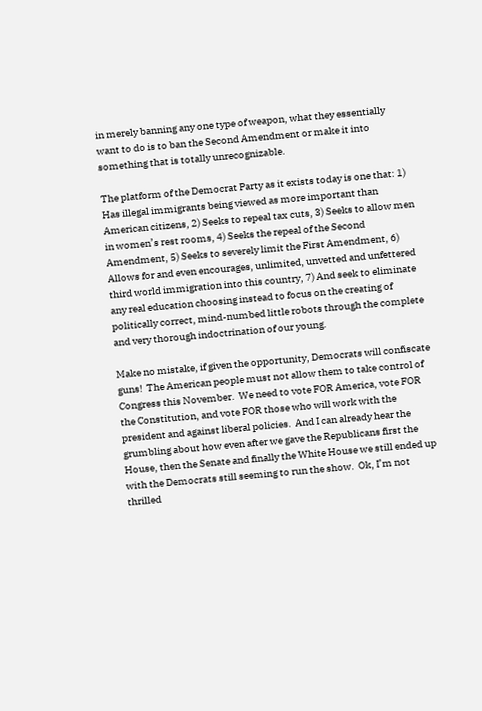in merely banning any one type of weapon, what they essentially want to do is to ban the Second Amendment or make it into something that is totally unrecognizable.

The platform of the Democrat Party as it exists today is one that: 1) Has illegal immigrants being viewed as more important than American citizens, 2) Seeks to repeal tax cuts, 3) Seeks to allow men in women’s rest rooms, 4) Seeks the repeal of the Second Amendment, 5) Seeks to severely limit the First Amendment, 6) Allows for and even encourages, unlimited, unvetted and unfettered third world immigration into this country, 7) And seek to eliminate any real education choosing instead to focus on the creating of politically correct, mind-numbed little robots through the complete and very thorough indoctrination of our young.

Make no mistake, if given the opportunity, Democrats will confiscate guns!  The American people must not allow them to take control of Congress this November.  We need to vote FOR America, vote FOR the Constitution, and vote FOR those who will work with the president and against liberal policies.  And I can already hear the grumbling about how even after we gave the Republicans first the House, then the Senate and finally the White House we still ended up with the Democrats still seeming to run the show.  Ok, I’m not thrilled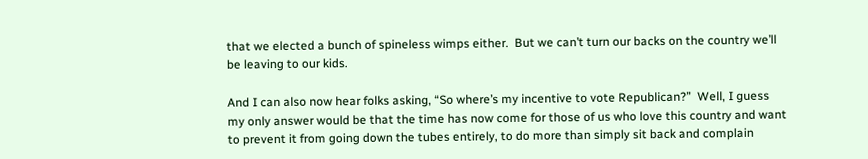that we elected a bunch of spineless wimps either.  But we can’t turn our backs on the country we’ll be leaving to our kids.

And I can also now hear folks asking, “So where’s my incentive to vote Republican?”  Well, I guess my only answer would be that the time has now come for those of us who love this country and want to prevent it from going down the tubes entirely, to do more than simply sit back and complain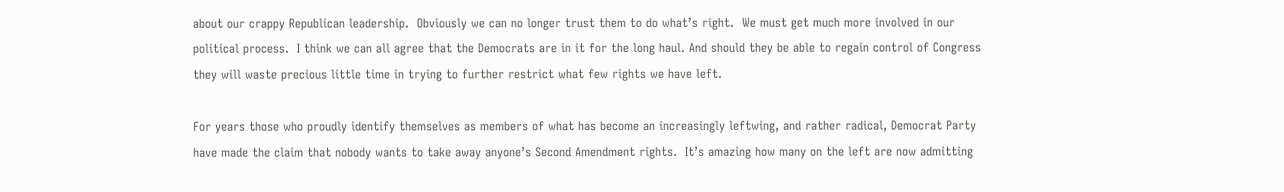about our crappy Republican leadership.  Obviously we can no longer trust them to do what’s right.  We must get much more involved in our political process.  I think we can all agree that the Democrats are in it for the long haul. And should they be able to regain control of Congress they will waste precious little time in trying to further restrict what few rights we have left.

For years those who proudly identify themselves as members of what has become an increasingly leftwing, and rather radical, Democrat Party have made the claim that nobody wants to take away anyone’s Second Amendment rights.  It’s amazing how many on the left are now admitting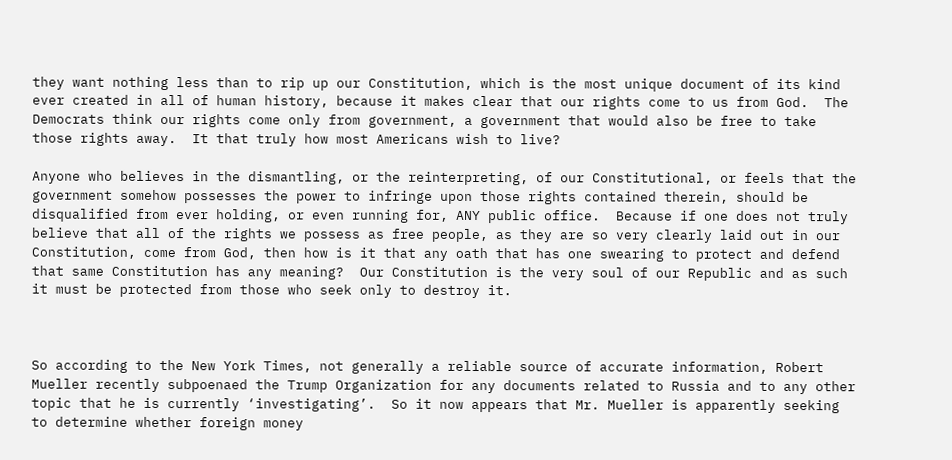they want nothing less than to rip up our Constitution, which is the most unique document of its kind ever created in all of human history, because it makes clear that our rights come to us from God.  The Democrats think our rights come only from government, a government that would also be free to take those rights away.  It that truly how most Americans wish to live?

Anyone who believes in the dismantling, or the reinterpreting, of our Constitutional, or feels that the government somehow possesses the power to infringe upon those rights contained therein, should be disqualified from ever holding, or even running for, ANY public office.  Because if one does not truly believe that all of the rights we possess as free people, as they are so very clearly laid out in our Constitution, come from God, then how is it that any oath that has one swearing to protect and defend that same Constitution has any meaning?  Our Constitution is the very soul of our Republic and as such it must be protected from those who seek only to destroy it.



So according to the New York Times, not generally a reliable source of accurate information, Robert Mueller recently subpoenaed the Trump Organization for any documents related to Russia and to any other topic that he is currently ‘investigating’.  So it now appears that Mr. Mueller is apparently seeking to determine whether foreign money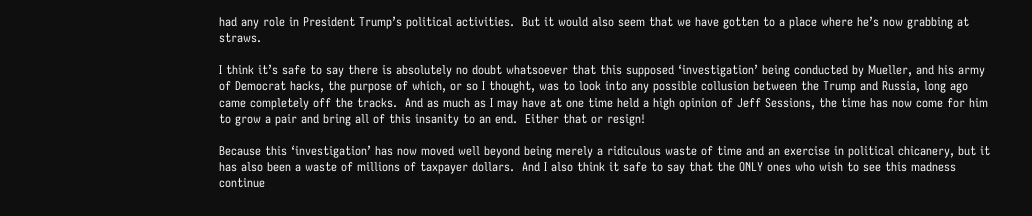had any role in President Trump’s political activities.  But it would also seem that we have gotten to a place where he’s now grabbing at straws.

I think it’s safe to say there is absolutely no doubt whatsoever that this supposed ‘investigation’ being conducted by Mueller, and his army of Democrat hacks, the purpose of which, or so I thought, was to look into any possible collusion between the Trump and Russia, long ago came completely off the tracks.  And as much as I may have at one time held a high opinion of Jeff Sessions, the time has now come for him to grow a pair and bring all of this insanity to an end.  Either that or resign!

Because this ‘investigation’ has now moved well beyond being merely a ridiculous waste of time and an exercise in political chicanery, but it has also been a waste of millions of taxpayer dollars.  And I also think it safe to say that the ONLY ones who wish to see this madness continue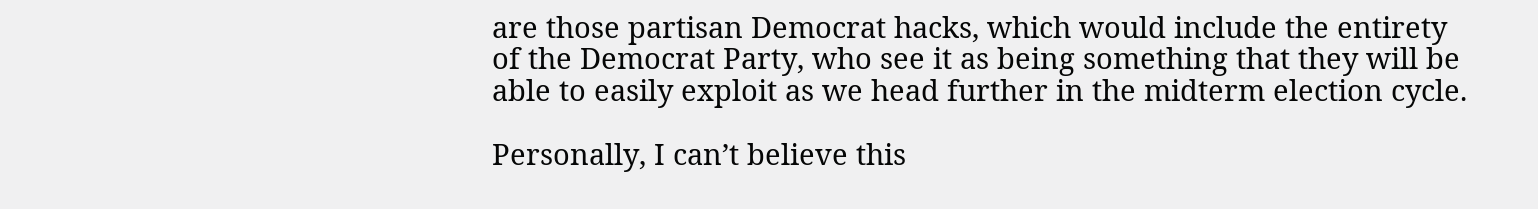are those partisan Democrat hacks, which would include the entirety of the Democrat Party, who see it as being something that they will be able to easily exploit as we head further in the midterm election cycle.

Personally, I can’t believe this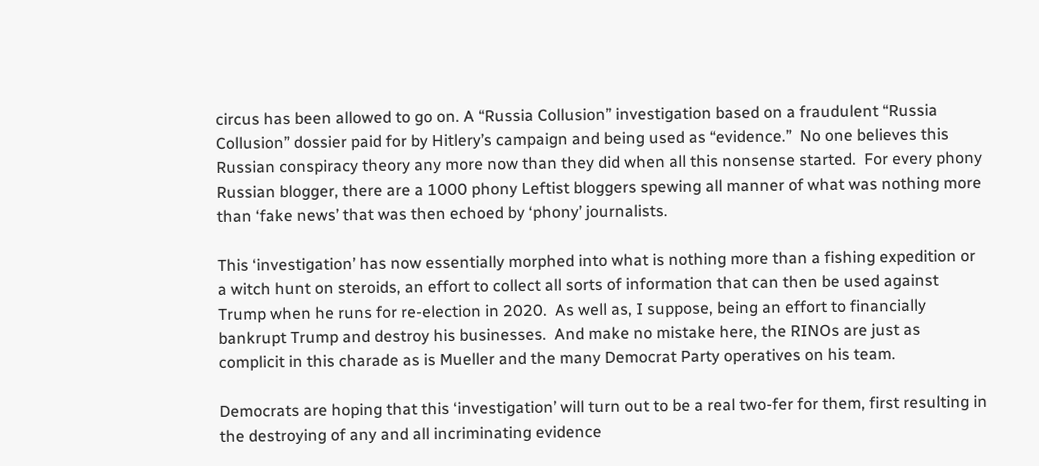circus has been allowed to go on. A “Russia Collusion” investigation based on a fraudulent “Russia Collusion” dossier paid for by Hitlery’s campaign and being used as “evidence.”  No one believes this Russian conspiracy theory any more now than they did when all this nonsense started.  For every phony Russian blogger, there are a 1000 phony Leftist bloggers spewing all manner of what was nothing more than ‘fake news’ that was then echoed by ‘phony’ journalists.

This ‘investigation’ has now essentially morphed into what is nothing more than a fishing expedition or a witch hunt on steroids, an effort to collect all sorts of information that can then be used against Trump when he runs for re-election in 2020.  As well as, I suppose, being an effort to financially bankrupt Trump and destroy his businesses.  And make no mistake here, the RINOs are just as complicit in this charade as is Mueller and the many Democrat Party operatives on his team.

Democrats are hoping that this ‘investigation’ will turn out to be a real two-fer for them, first resulting in the destroying of any and all incriminating evidence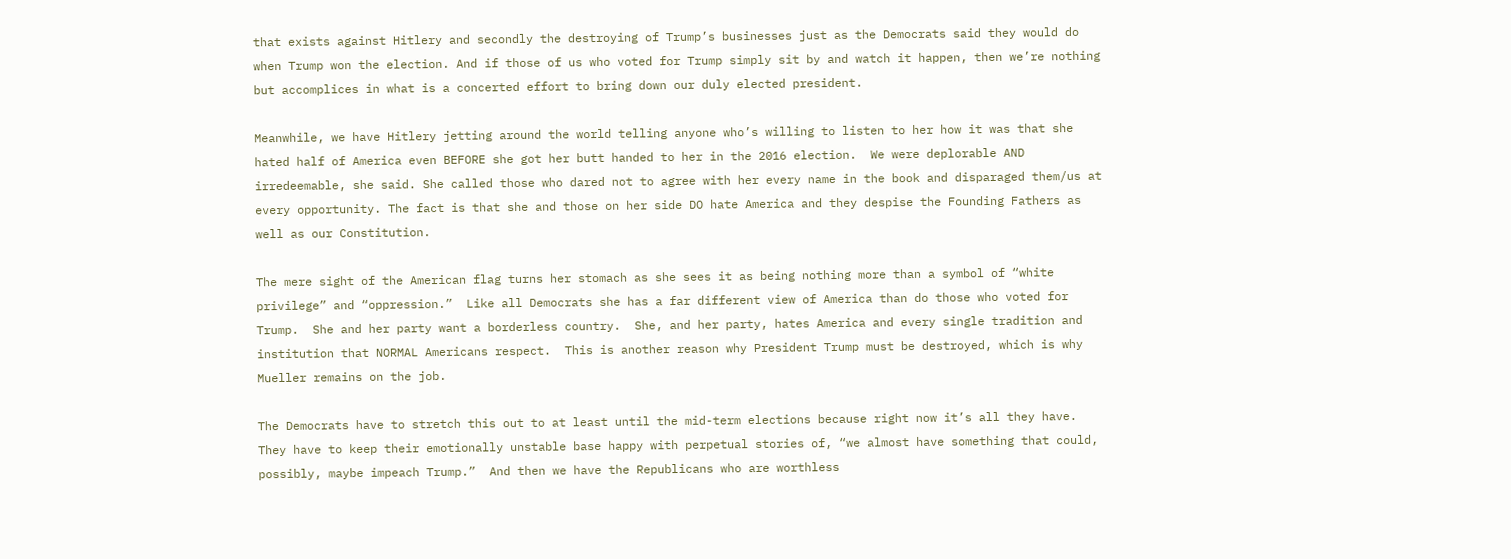that exists against Hitlery and secondly the destroying of Trump’s businesses just as the Democrats said they would do when Trump won the election. And if those of us who voted for Trump simply sit by and watch it happen, then we’re nothing but accomplices in what is a concerted effort to bring down our duly elected president.

Meanwhile, we have Hitlery jetting around the world telling anyone who’s willing to listen to her how it was that she hated half of America even BEFORE she got her butt handed to her in the 2016 election.  We were deplorable AND irredeemable, she said. She called those who dared not to agree with her every name in the book and disparaged them/us at every opportunity. The fact is that she and those on her side DO hate America and they despise the Founding Fathers as well as our Constitution.

The mere sight of the American flag turns her stomach as she sees it as being nothing more than a symbol of “white privilege” and “oppression.”  Like all Democrats she has a far different view of America than do those who voted for Trump.  She and her party want a borderless country.  She, and her party, hates America and every single tradition and institution that NORMAL Americans respect.  This is another reason why President Trump must be destroyed, which is why Mueller remains on the job.

The Democrats have to stretch this out to at least until the mid-term elections because right now it’s all they have.  They have to keep their emotionally unstable base happy with perpetual stories of, “we almost have something that could, possibly, maybe impeach Trump.”  And then we have the Republicans who are worthless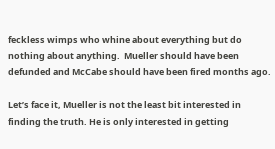feckless wimps who whine about everything but do nothing about anything.  Mueller should have been defunded and McCabe should have been fired months ago.

Let’s face it, Mueller is not the least bit interested in finding the truth. He is only interested in getting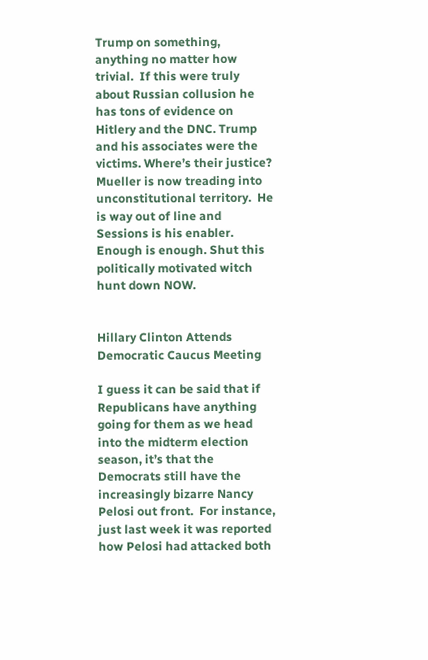Trump on something, anything no matter how trivial.  If this were truly about Russian collusion he has tons of evidence on Hitlery and the DNC. Trump and his associates were the victims. Where’s their justice?  Mueller is now treading into unconstitutional territory.  He is way out of line and Sessions is his enabler. Enough is enough. Shut this politically motivated witch hunt down NOW.


Hillary Clinton Attends Democratic Caucus Meeting

I guess it can be said that if Republicans have anything going for them as we head into the midterm election season, it’s that the Democrats still have the increasingly bizarre Nancy Pelosi out front.  For instance, just last week it was reported how Pelosi had attacked both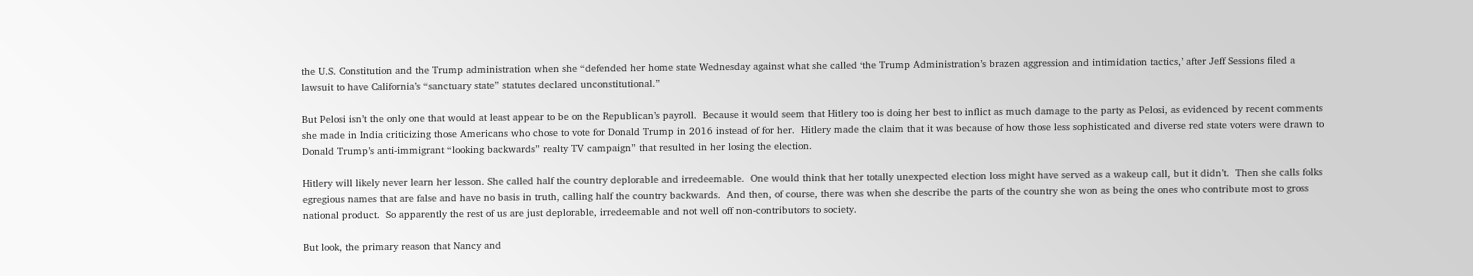the U.S. Constitution and the Trump administration when she “defended her home state Wednesday against what she called ‘the Trump Administration’s brazen aggression and intimidation tactics,’ after Jeff Sessions filed a lawsuit to have California’s “sanctuary state” statutes declared unconstitutional.”

But Pelosi isn’t the only one that would at least appear to be on the Republican’s payroll.  Because it would seem that Hitlery too is doing her best to inflict as much damage to the party as Pelosi, as evidenced by recent comments she made in India criticizing those Americans who chose to vote for Donald Trump in 2016 instead of for her.  Hitlery made the claim that it was because of how those less sophisticated and diverse red state voters were drawn to Donald Trump’s anti-immigrant “looking backwards” realty TV campaign” that resulted in her losing the election.

Hitlery will likely never learn her lesson. She called half the country deplorable and irredeemable.  One would think that her totally unexpected election loss might have served as a wakeup call, but it didn’t.  Then she calls folks egregious names that are false and have no basis in truth, calling half the country backwards.  And then, of course, there was when she describe the parts of the country she won as being the ones who contribute most to gross national product.  So apparently the rest of us are just deplorable, irredeemable and not well off non-contributors to society.

But look, the primary reason that Nancy and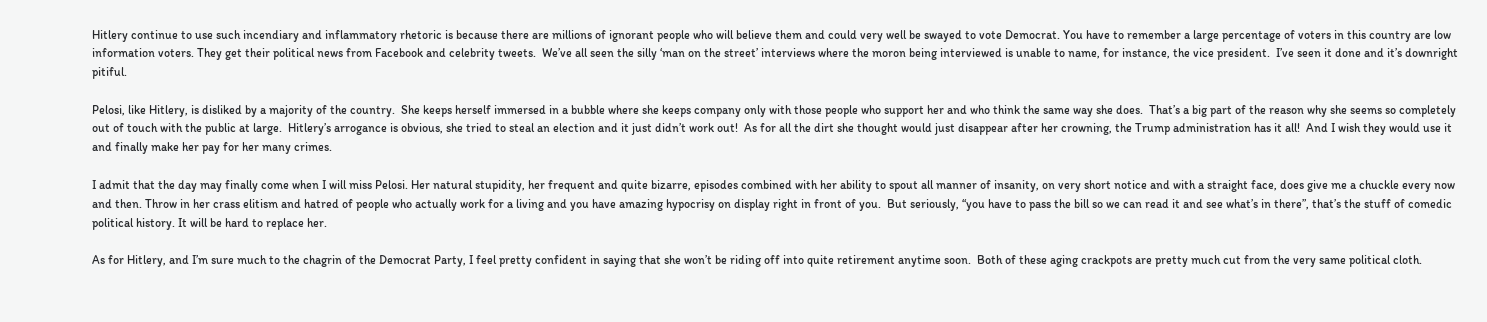Hitlery continue to use such incendiary and inflammatory rhetoric is because there are millions of ignorant people who will believe them and could very well be swayed to vote Democrat. You have to remember a large percentage of voters in this country are low information voters. They get their political news from Facebook and celebrity tweets.  We’ve all seen the silly ‘man on the street’ interviews where the moron being interviewed is unable to name, for instance, the vice president.  I’ve seen it done and it’s downright pitiful.

Pelosi, like Hitlery, is disliked by a majority of the country.  She keeps herself immersed in a bubble where she keeps company only with those people who support her and who think the same way she does.  That’s a big part of the reason why she seems so completely out of touch with the public at large.  Hitlery’s arrogance is obvious, she tried to steal an election and it just didn’t work out!  As for all the dirt she thought would just disappear after her crowning, the Trump administration has it all!  And I wish they would use it and finally make her pay for her many crimes.

I admit that the day may finally come when I will miss Pelosi. Her natural stupidity, her frequent and quite bizarre, episodes combined with her ability to spout all manner of insanity, on very short notice and with a straight face, does give me a chuckle every now and then. Throw in her crass elitism and hatred of people who actually work for a living and you have amazing hypocrisy on display right in front of you.  But seriously, “you have to pass the bill so we can read it and see what’s in there”, that’s the stuff of comedic political history. It will be hard to replace her.

As for Hitlery, and I’m sure much to the chagrin of the Democrat Party, I feel pretty confident in saying that she won’t be riding off into quite retirement anytime soon.  Both of these aging crackpots are pretty much cut from the very same political cloth.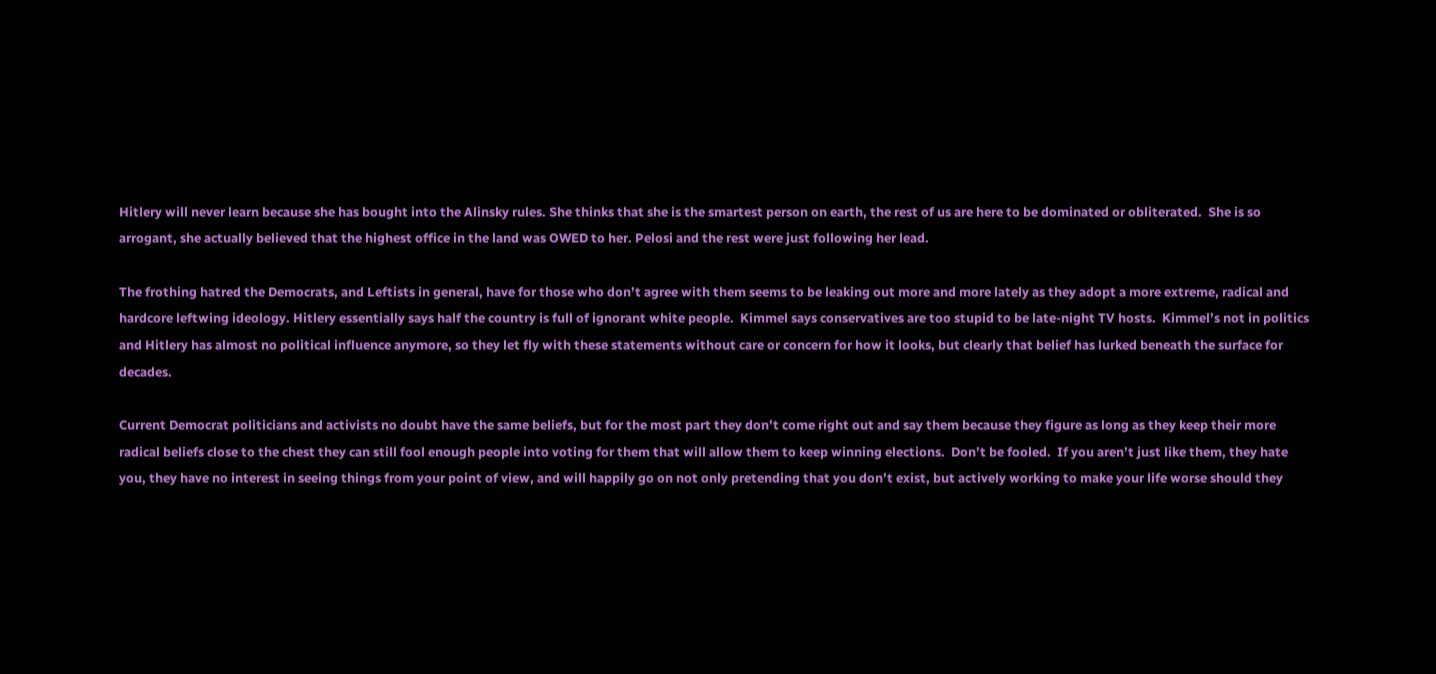Hitlery will never learn because she has bought into the Alinsky rules. She thinks that she is the smartest person on earth, the rest of us are here to be dominated or obliterated.  She is so arrogant, she actually believed that the highest office in the land was OWED to her. Pelosi and the rest were just following her lead.

The frothing hatred the Democrats, and Leftists in general, have for those who don’t agree with them seems to be leaking out more and more lately as they adopt a more extreme, radical and hardcore leftwing ideology. Hitlery essentially says half the country is full of ignorant white people.  Kimmel says conservatives are too stupid to be late-night TV hosts.  Kimmel’s not in politics and Hitlery has almost no political influence anymore, so they let fly with these statements without care or concern for how it looks, but clearly that belief has lurked beneath the surface for decades.

Current Democrat politicians and activists no doubt have the same beliefs, but for the most part they don’t come right out and say them because they figure as long as they keep their more radical beliefs close to the chest they can still fool enough people into voting for them that will allow them to keep winning elections.  Don’t be fooled.  If you aren’t just like them, they hate you, they have no interest in seeing things from your point of view, and will happily go on not only pretending that you don’t exist, but actively working to make your life worse should they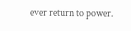ever return to power.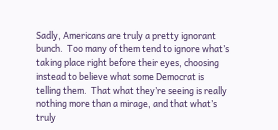Sadly, Americans are truly a pretty ignorant bunch.  Too many of them tend to ignore what’s taking place right before their eyes, choosing instead to believe what some Democrat is telling them.  That what they’re seeing is really nothing more than a mirage, and that what’s truly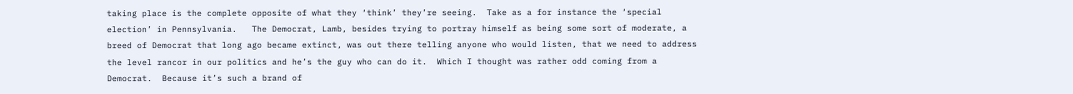taking place is the complete opposite of what they ‘think’ they’re seeing.  Take as a for instance the ‘special election’ in Pennsylvania.   The Democrat, Lamb, besides trying to portray himself as being some sort of moderate, a breed of Democrat that long ago became extinct, was out there telling anyone who would listen, that we need to address the level rancor in our politics and he’s the guy who can do it.  Which I thought was rather odd coming from a Democrat.  Because it’s such a brand of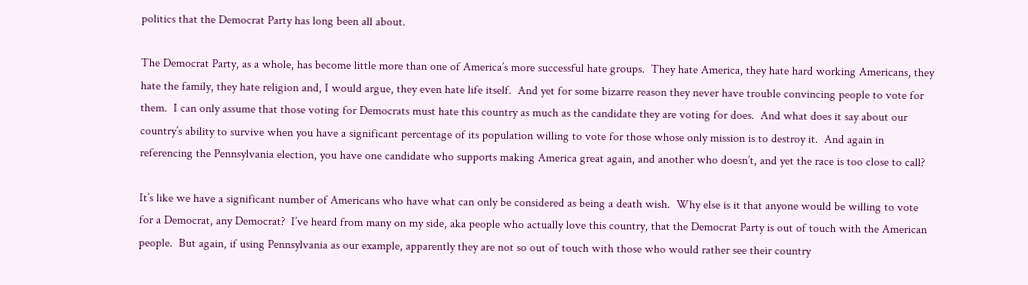politics that the Democrat Party has long been all about.

The Democrat Party, as a whole, has become little more than one of America’s more successful hate groups.  They hate America, they hate hard working Americans, they hate the family, they hate religion and, I would argue, they even hate life itself.  And yet for some bizarre reason they never have trouble convincing people to vote for them.  I can only assume that those voting for Democrats must hate this country as much as the candidate they are voting for does.  And what does it say about our country’s ability to survive when you have a significant percentage of its population willing to vote for those whose only mission is to destroy it.  And again in referencing the Pennsylvania election, you have one candidate who supports making America great again, and another who doesn’t, and yet the race is too close to call?

It’s like we have a significant number of Americans who have what can only be considered as being a death wish.  Why else is it that anyone would be willing to vote for a Democrat, any Democrat?  I’ve heard from many on my side, aka people who actually love this country, that the Democrat Party is out of touch with the American people.  But again, if using Pennsylvania as our example, apparently they are not so out of touch with those who would rather see their country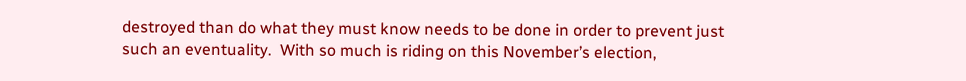destroyed than do what they must know needs to be done in order to prevent just such an eventuality.  With so much is riding on this November’s election,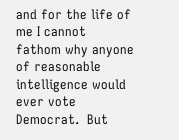and for the life of me I cannot fathom why anyone of reasonable intelligence would ever vote Democrat.  But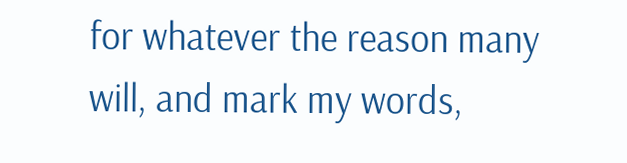for whatever the reason many will, and mark my words,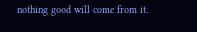nothing good will come from it.